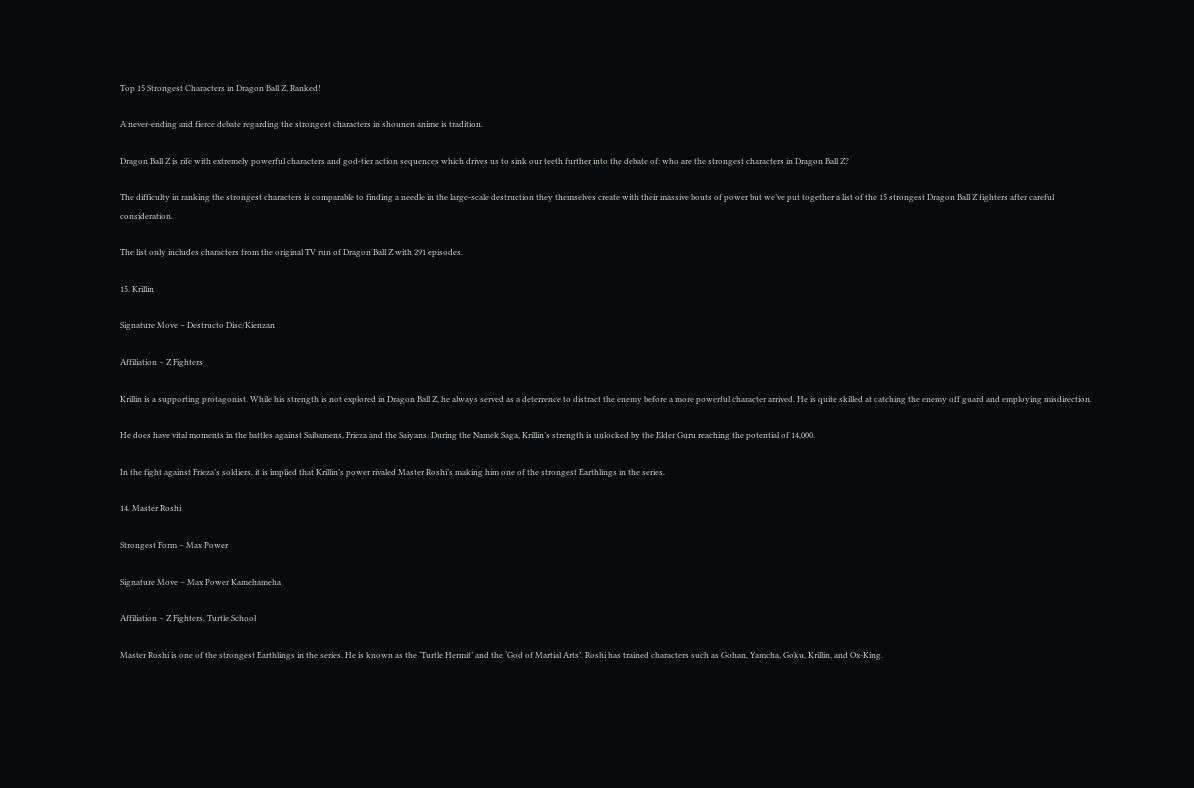Top 15 Strongest Characters in Dragon Ball Z, Ranked!

A never-ending and fierce debate regarding the strongest characters in shounen anime is tradition.

Dragon Ball Z is rife with extremely powerful characters and god-tier action sequences which drives us to sink our teeth further into the debate of: who are the strongest characters in Dragon Ball Z?

The difficulty in ranking the strongest characters is comparable to finding a needle in the large-scale destruction they themselves create with their massive bouts of power but we’ve put together a list of the 15 strongest Dragon Ball Z fighters after careful consideration.

The list only includes characters from the original TV run of Dragon Ball Z with 291 episodes.

15. Krillin

Signature Move – Destructo Disc/Kienzan

Affiliation – Z Fighters

Krillin is a supporting protagonist. While his strength is not explored in Dragon Ball Z, he always served as a deterrence to distract the enemy before a more powerful character arrived. He is quite skilled at catching the enemy off guard and employing misdirection.

He does have vital moments in the battles against Saibamens, Frieza and the Saiyans. During the Namek Saga, Krillin’s strength is unlocked by the Elder Guru reaching the potential of 14,000.

In the fight against Frieza’s soldiers, it is implied that Krillin’s power rivaled Master Roshi’s making him one of the strongest Earthlings in the series.

14. Master Roshi

Strongest Form – Max Power

Signature Move – Max Power Kamehameha

Affiliation – Z Fighters, Turtle School

Master Roshi is one of the strongest Earthlings in the series. He is known as the ‘Turtle Hermit’ and the ‘God of Martial Arts’. Roshi has trained characters such as Gohan, Yamcha, Goku, Krillin, and Ox-King.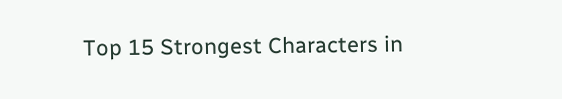Top 15 Strongest Characters in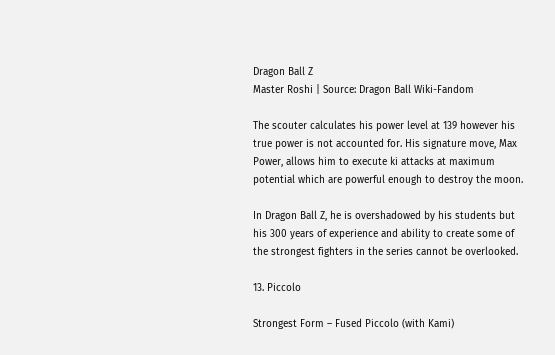Dragon Ball Z
Master Roshi | Source: Dragon Ball Wiki-Fandom

The scouter calculates his power level at 139 however his true power is not accounted for. His signature move, Max Power, allows him to execute ki attacks at maximum potential which are powerful enough to destroy the moon.

In Dragon Ball Z, he is overshadowed by his students but his 300 years of experience and ability to create some of the strongest fighters in the series cannot be overlooked.

13. Piccolo

Strongest Form – Fused Piccolo (with Kami)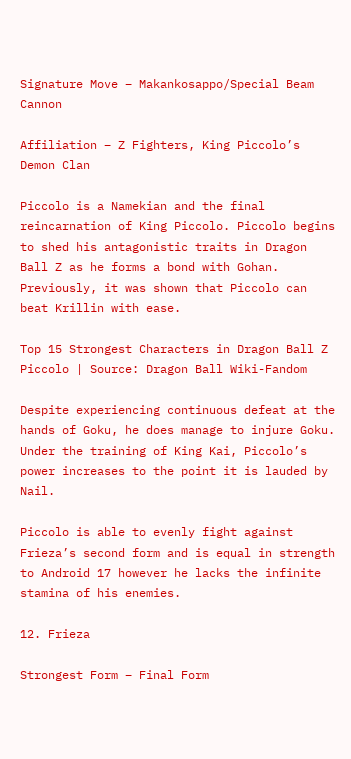Signature Move – Makankosappo/Special Beam Cannon

Affiliation – Z Fighters, King Piccolo’s Demon Clan

Piccolo is a Namekian and the final reincarnation of King Piccolo. Piccolo begins to shed his antagonistic traits in Dragon Ball Z as he forms a bond with Gohan. Previously, it was shown that Piccolo can beat Krillin with ease.

Top 15 Strongest Characters in Dragon Ball Z
Piccolo | Source: Dragon Ball Wiki-Fandom

Despite experiencing continuous defeat at the hands of Goku, he does manage to injure Goku. Under the training of King Kai, Piccolo’s power increases to the point it is lauded by Nail.

Piccolo is able to evenly fight against Frieza’s second form and is equal in strength to Android 17 however he lacks the infinite stamina of his enemies.

12. Frieza

Strongest Form – Final Form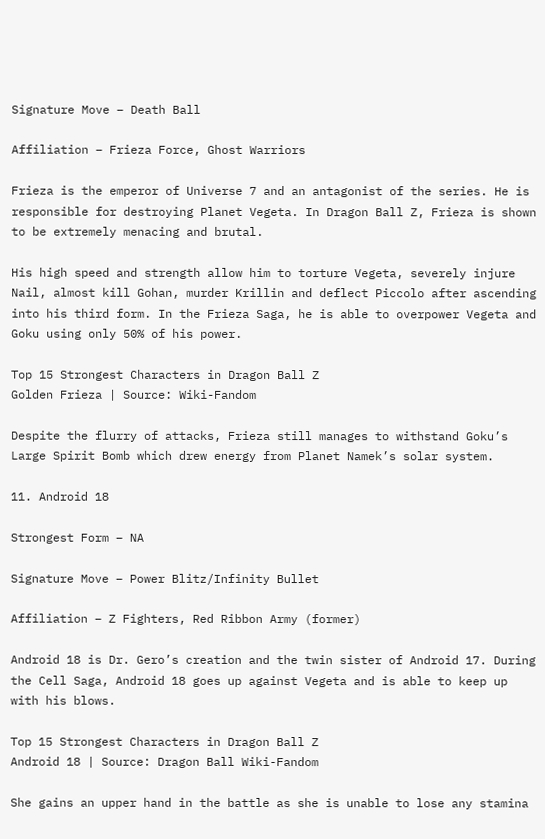Signature Move – Death Ball

Affiliation – Frieza Force, Ghost Warriors

Frieza is the emperor of Universe 7 and an antagonist of the series. He is responsible for destroying Planet Vegeta. In Dragon Ball Z, Frieza is shown to be extremely menacing and brutal.

His high speed and strength allow him to torture Vegeta, severely injure Nail, almost kill Gohan, murder Krillin and deflect Piccolo after ascending into his third form. In the Frieza Saga, he is able to overpower Vegeta and Goku using only 50% of his power.

Top 15 Strongest Characters in Dragon Ball Z
Golden Frieza | Source: Wiki-Fandom

Despite the flurry of attacks, Frieza still manages to withstand Goku’s Large Spirit Bomb which drew energy from Planet Namek’s solar system.

11. Android 18

Strongest Form – NA

Signature Move – Power Blitz/Infinity Bullet

Affiliation – Z Fighters, Red Ribbon Army (former)

Android 18 is Dr. Gero’s creation and the twin sister of Android 17. During the Cell Saga, Android 18 goes up against Vegeta and is able to keep up with his blows.

Top 15 Strongest Characters in Dragon Ball Z
Android 18 | Source: Dragon Ball Wiki-Fandom

She gains an upper hand in the battle as she is unable to lose any stamina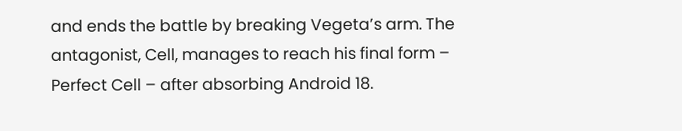and ends the battle by breaking Vegeta’s arm. The antagonist, Cell, manages to reach his final form – Perfect Cell – after absorbing Android 18.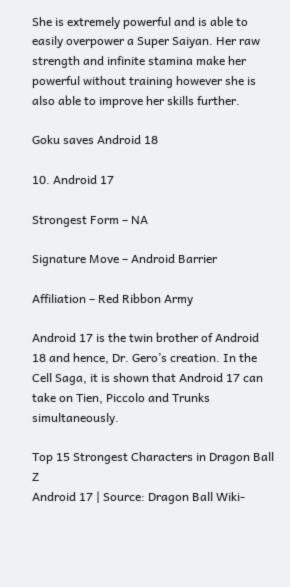She is extremely powerful and is able to easily overpower a Super Saiyan. Her raw strength and infinite stamina make her powerful without training however she is also able to improve her skills further.

Goku saves Android 18

10. Android 17

Strongest Form – NA

Signature Move – Android Barrier

Affiliation – Red Ribbon Army

Android 17 is the twin brother of Android 18 and hence, Dr. Gero’s creation. In the Cell Saga, it is shown that Android 17 can take on Tien, Piccolo and Trunks simultaneously.

Top 15 Strongest Characters in Dragon Ball Z
Android 17 | Source: Dragon Ball Wiki-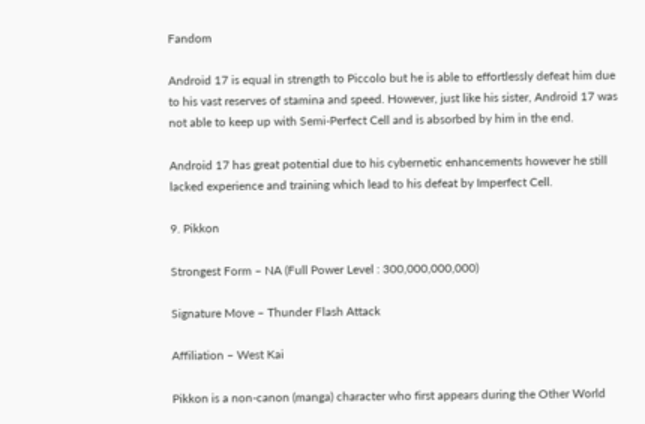Fandom

Android 17 is equal in strength to Piccolo but he is able to effortlessly defeat him due to his vast reserves of stamina and speed. However, just like his sister, Android 17 was not able to keep up with Semi-Perfect Cell and is absorbed by him in the end.

Android 17 has great potential due to his cybernetic enhancements however he still lacked experience and training which lead to his defeat by Imperfect Cell.

9. Pikkon

Strongest Form – NA (Full Power Level : 300,000,000,000)

Signature Move – Thunder Flash Attack

Affiliation – West Kai

Pikkon is a non-canon (manga) character who first appears during the Other World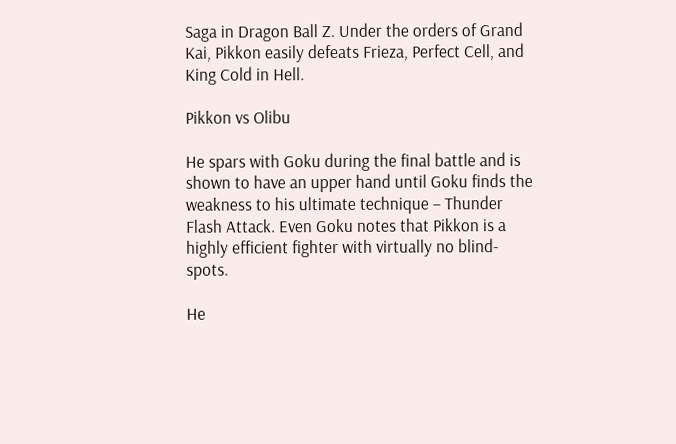Saga in Dragon Ball Z. Under the orders of Grand Kai, Pikkon easily defeats Frieza, Perfect Cell, and King Cold in Hell.

Pikkon vs Olibu

He spars with Goku during the final battle and is shown to have an upper hand until Goku finds the weakness to his ultimate technique – Thunder Flash Attack. Even Goku notes that Pikkon is a highly efficient fighter with virtually no blind-spots.

He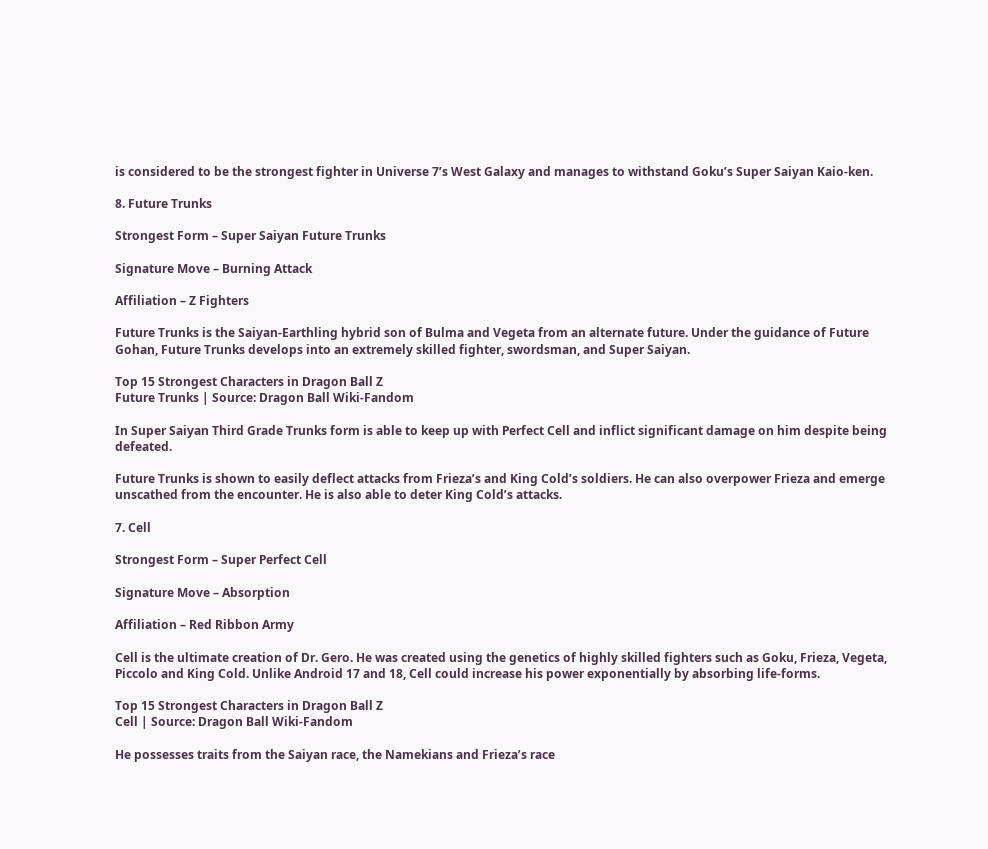is considered to be the strongest fighter in Universe 7’s West Galaxy and manages to withstand Goku’s Super Saiyan Kaio-ken.

8. Future Trunks

Strongest Form – Super Saiyan Future Trunks

Signature Move – Burning Attack

Affiliation – Z Fighters

Future Trunks is the Saiyan-Earthling hybrid son of Bulma and Vegeta from an alternate future. Under the guidance of Future Gohan, Future Trunks develops into an extremely skilled fighter, swordsman, and Super Saiyan.

Top 15 Strongest Characters in Dragon Ball Z
Future Trunks | Source: Dragon Ball Wiki-Fandom

In Super Saiyan Third Grade Trunks form is able to keep up with Perfect Cell and inflict significant damage on him despite being defeated.

Future Trunks is shown to easily deflect attacks from Frieza’s and King Cold’s soldiers. He can also overpower Frieza and emerge unscathed from the encounter. He is also able to deter King Cold’s attacks.

7. Cell

Strongest Form – Super Perfect Cell

Signature Move – Absorption

Affiliation – Red Ribbon Army

Cell is the ultimate creation of Dr. Gero. He was created using the genetics of highly skilled fighters such as Goku, Frieza, Vegeta, Piccolo and King Cold. Unlike Android 17 and 18, Cell could increase his power exponentially by absorbing life-forms.

Top 15 Strongest Characters in Dragon Ball Z
Cell | Source: Dragon Ball Wiki-Fandom

He possesses traits from the Saiyan race, the Namekians and Frieza’s race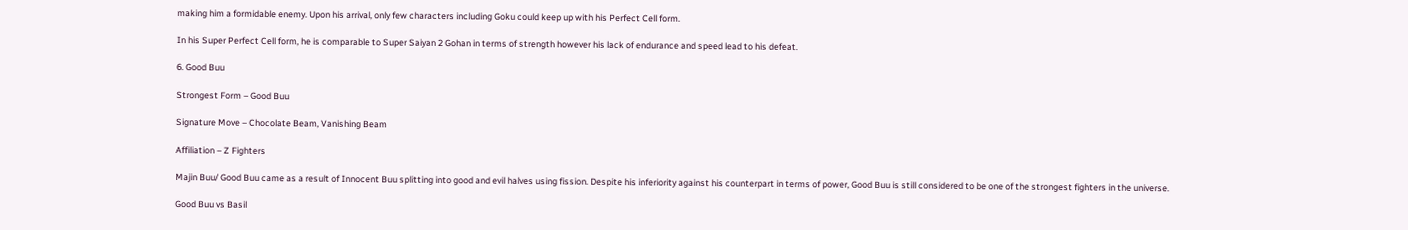making him a formidable enemy. Upon his arrival, only few characters including Goku could keep up with his Perfect Cell form.

In his Super Perfect Cell form, he is comparable to Super Saiyan 2 Gohan in terms of strength however his lack of endurance and speed lead to his defeat.

6. Good Buu

Strongest Form – Good Buu

Signature Move – Chocolate Beam, Vanishing Beam

Affiliation – Z Fighters

Majin Buu/ Good Buu came as a result of Innocent Buu splitting into good and evil halves using fission. Despite his inferiority against his counterpart in terms of power, Good Buu is still considered to be one of the strongest fighters in the universe.

Good Buu vs Basil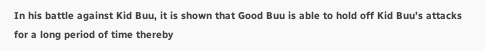In his battle against Kid Buu, it is shown that Good Buu is able to hold off Kid Buu’s attacks for a long period of time thereby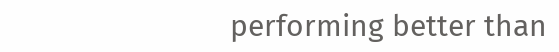performing better than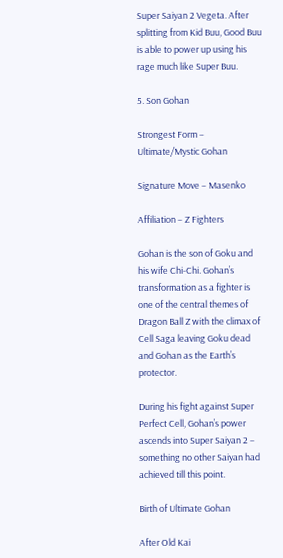Super Saiyan 2 Vegeta. After splitting from Kid Buu, Good Buu is able to power up using his rage much like Super Buu.

5. Son Gohan

Strongest Form – Ultimate/Mystic Gohan

Signature Move – Masenko

Affiliation – Z Fighters

Gohan is the son of Goku and his wife Chi-Chi. Gohan’s transformation as a fighter is one of the central themes of Dragon Ball Z with the climax of Cell Saga leaving Goku dead and Gohan as the Earth’s protector.

During his fight against Super Perfect Cell, Gohan’s power ascends into Super Saiyan 2 – something no other Saiyan had achieved till this point.

Birth of Ultimate Gohan

After Old Kai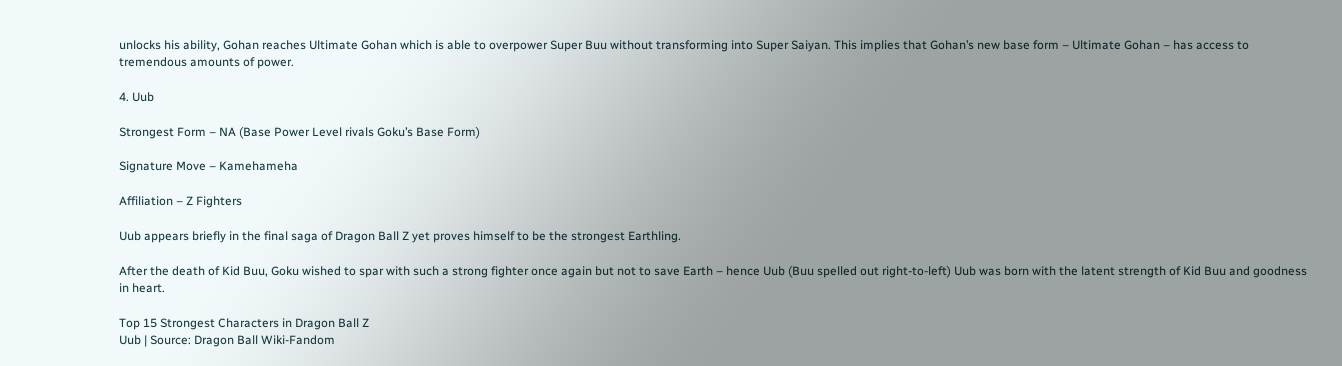unlocks his ability, Gohan reaches Ultimate Gohan which is able to overpower Super Buu without transforming into Super Saiyan. This implies that Gohan’s new base form – Ultimate Gohan – has access to tremendous amounts of power.

4. Uub

Strongest Form – NA (Base Power Level rivals Goku’s Base Form)

Signature Move – Kamehameha

Affiliation – Z Fighters

Uub appears briefly in the final saga of Dragon Ball Z yet proves himself to be the strongest Earthling.

After the death of Kid Buu, Goku wished to spar with such a strong fighter once again but not to save Earth – hence Uub (Buu spelled out right-to-left) Uub was born with the latent strength of Kid Buu and goodness in heart.

Top 15 Strongest Characters in Dragon Ball Z
Uub | Source: Dragon Ball Wiki-Fandom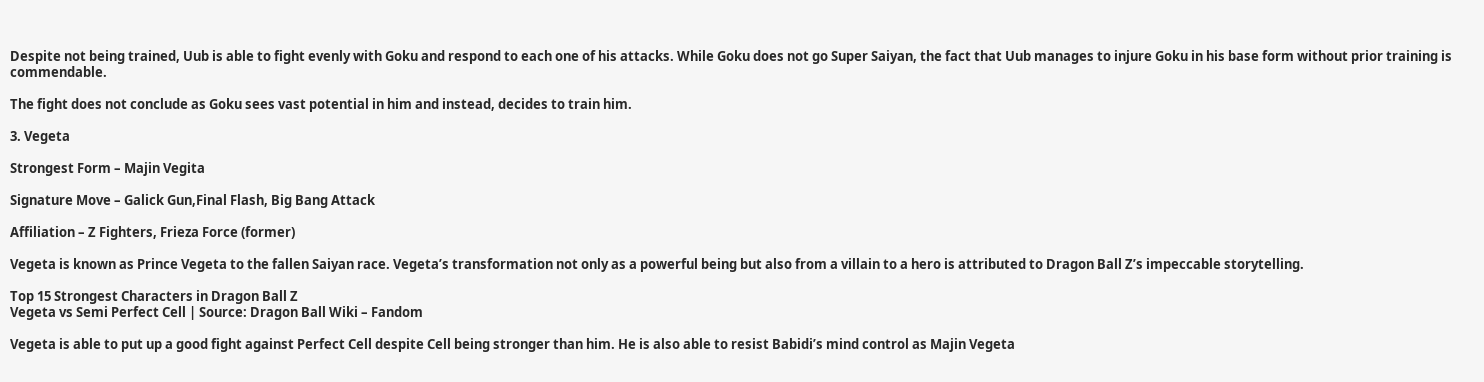Despite not being trained, Uub is able to fight evenly with Goku and respond to each one of his attacks. While Goku does not go Super Saiyan, the fact that Uub manages to injure Goku in his base form without prior training is commendable.

The fight does not conclude as Goku sees vast potential in him and instead, decides to train him.

3. Vegeta

Strongest Form – Majin Vegita

Signature Move – Galick Gun,Final Flash, Big Bang Attack

Affiliation – Z Fighters, Frieza Force (former)

Vegeta is known as Prince Vegeta to the fallen Saiyan race. Vegeta’s transformation not only as a powerful being but also from a villain to a hero is attributed to Dragon Ball Z’s impeccable storytelling.

Top 15 Strongest Characters in Dragon Ball Z
Vegeta vs Semi Perfect Cell | Source: Dragon Ball Wiki – Fandom

Vegeta is able to put up a good fight against Perfect Cell despite Cell being stronger than him. He is also able to resist Babidi’s mind control as Majin Vegeta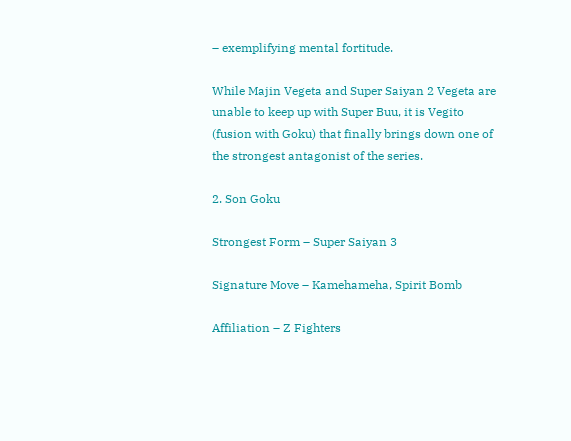– exemplifying mental fortitude.

While Majin Vegeta and Super Saiyan 2 Vegeta are unable to keep up with Super Buu, it is Vegito (fusion with Goku) that finally brings down one of the strongest antagonist of the series.

2. Son Goku

Strongest Form – Super Saiyan 3

Signature Move – Kamehameha, Spirit Bomb

Affiliation – Z Fighters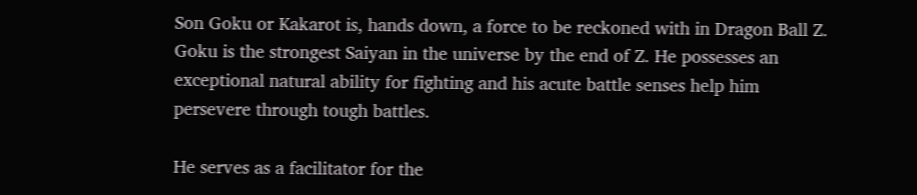Son Goku or Kakarot is, hands down, a force to be reckoned with in Dragon Ball Z. Goku is the strongest Saiyan in the universe by the end of Z. He possesses an exceptional natural ability for fighting and his acute battle senses help him persevere through tough battles.

He serves as a facilitator for the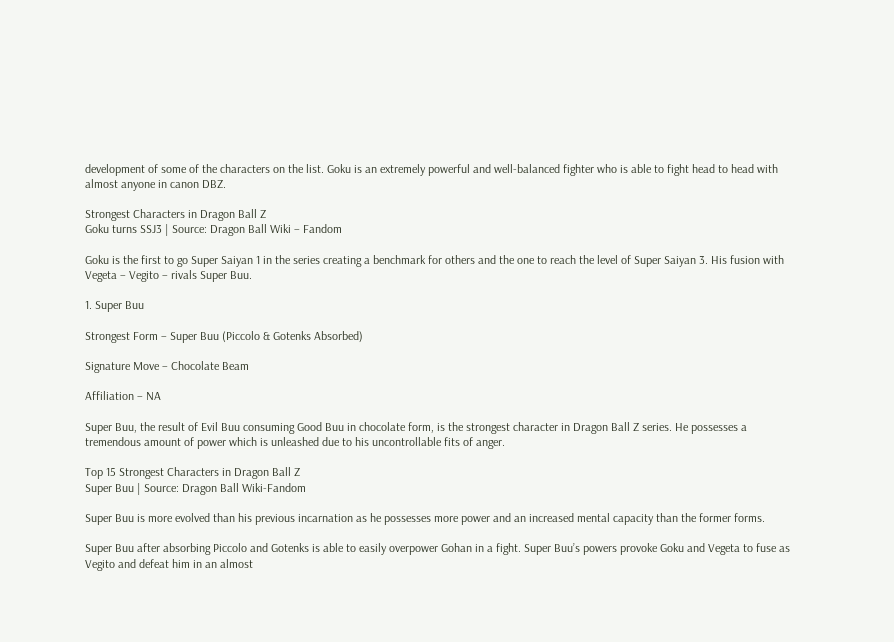development of some of the characters on the list. Goku is an extremely powerful and well-balanced fighter who is able to fight head to head with almost anyone in canon DBZ.

Strongest Characters in Dragon Ball Z
Goku turns SSJ3 | Source: Dragon Ball Wiki – Fandom

Goku is the first to go Super Saiyan 1 in the series creating a benchmark for others and the one to reach the level of Super Saiyan 3. His fusion with Vegeta – Vegito – rivals Super Buu.

1. Super Buu

Strongest Form – Super Buu (Piccolo & Gotenks Absorbed)

Signature Move – Chocolate Beam

Affiliation – NA

Super Buu, the result of Evil Buu consuming Good Buu in chocolate form, is the strongest character in Dragon Ball Z series. He possesses a tremendous amount of power which is unleashed due to his uncontrollable fits of anger.

Top 15 Strongest Characters in Dragon Ball Z
Super Buu | Source: Dragon Ball Wiki-Fandom

Super Buu is more evolved than his previous incarnation as he possesses more power and an increased mental capacity than the former forms.

Super Buu after absorbing Piccolo and Gotenks is able to easily overpower Gohan in a fight. Super Buu’s powers provoke Goku and Vegeta to fuse as Vegito and defeat him in an almost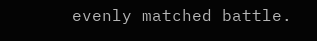evenly matched battle.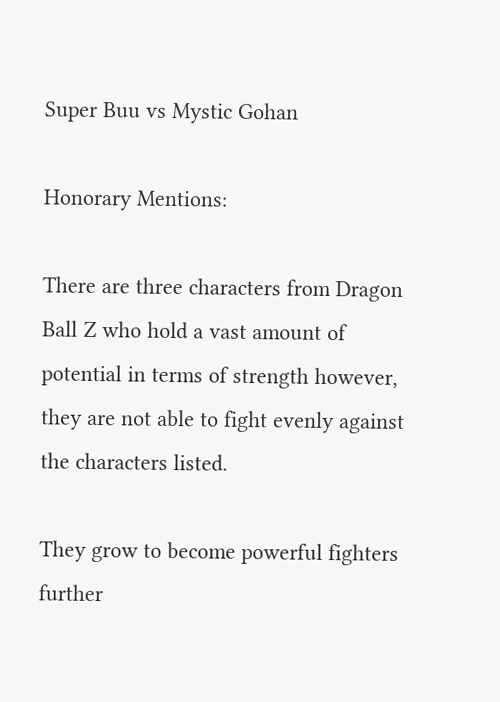Super Buu vs Mystic Gohan

Honorary Mentions:

There are three characters from Dragon Ball Z who hold a vast amount of potential in terms of strength however, they are not able to fight evenly against the characters listed.

They grow to become powerful fighters further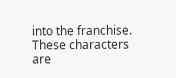into the franchise. These characters are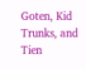Goten, Kid Trunks, and Tien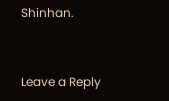Shinhan.


Leave a Reply